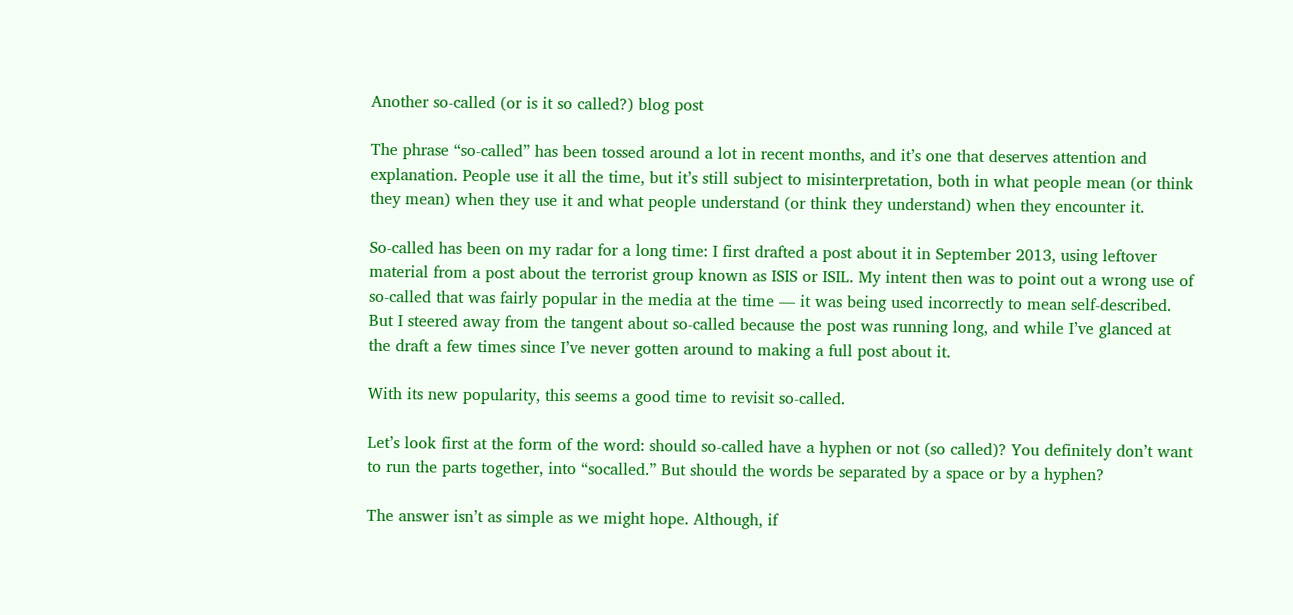Another so-called (or is it so called?) blog post

The phrase “so-called” has been tossed around a lot in recent months, and it’s one that deserves attention and explanation. People use it all the time, but it’s still subject to misinterpretation, both in what people mean (or think they mean) when they use it and what people understand (or think they understand) when they encounter it.

So-called has been on my radar for a long time: I first drafted a post about it in September 2013, using leftover material from a post about the terrorist group known as ISIS or ISIL. My intent then was to point out a wrong use of so-called that was fairly popular in the media at the time — it was being used incorrectly to mean self-described. But I steered away from the tangent about so-called because the post was running long, and while I’ve glanced at the draft a few times since I’ve never gotten around to making a full post about it.

With its new popularity, this seems a good time to revisit so-called.

Let’s look first at the form of the word: should so-called have a hyphen or not (so called)? You definitely don’t want to run the parts together, into “socalled.” But should the words be separated by a space or by a hyphen?

The answer isn’t as simple as we might hope. Although, if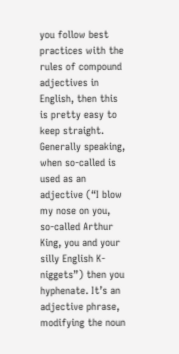you follow best practices with the rules of compound adjectives in English, then this is pretty easy to keep straight. Generally speaking, when so-called is used as an adjective (“I blow my nose on you, so-called Arthur King, you and your silly English K-niggets”) then you hyphenate. It’s an adjective phrase, modifying the noun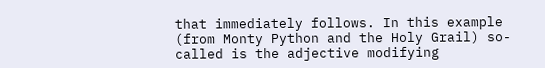that immediately follows. In this example (from Monty Python and the Holy Grail) so-called is the adjective modifying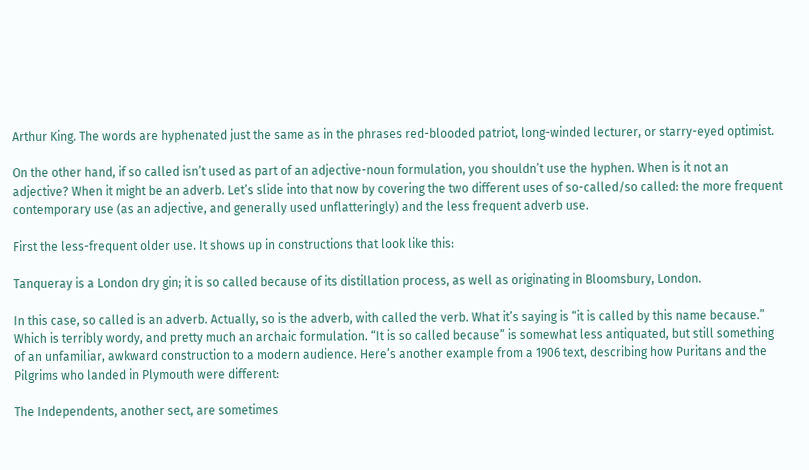Arthur King. The words are hyphenated just the same as in the phrases red-blooded patriot, long-winded lecturer, or starry-eyed optimist.

On the other hand, if so called isn’t used as part of an adjective-noun formulation, you shouldn’t use the hyphen. When is it not an adjective? When it might be an adverb. Let’s slide into that now by covering the two different uses of so-called/so called: the more frequent contemporary use (as an adjective, and generally used unflatteringly) and the less frequent adverb use.

First the less-frequent older use. It shows up in constructions that look like this:

Tanqueray is a London dry gin; it is so called because of its distillation process, as well as originating in Bloomsbury, London.

In this case, so called is an adverb. Actually, so is the adverb, with called the verb. What it’s saying is “it is called by this name because.” Which is terribly wordy, and pretty much an archaic formulation. “It is so called because” is somewhat less antiquated, but still something of an unfamiliar, awkward construction to a modern audience. Here’s another example from a 1906 text, describing how Puritans and the Pilgrims who landed in Plymouth were different:

The Independents, another sect, are sometimes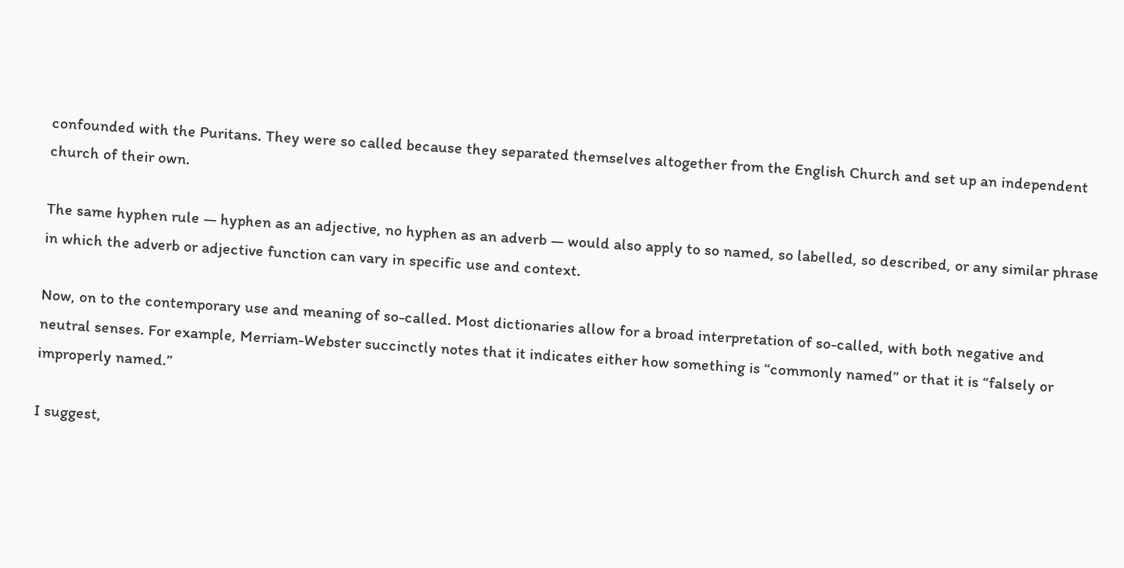confounded with the Puritans. They were so called because they separated themselves altogether from the English Church and set up an independent church of their own.

The same hyphen rule — hyphen as an adjective, no hyphen as an adverb — would also apply to so named, so labelled, so described, or any similar phrase in which the adverb or adjective function can vary in specific use and context.

Now, on to the contemporary use and meaning of so-called. Most dictionaries allow for a broad interpretation of so-called, with both negative and neutral senses. For example, Merriam-Webster succinctly notes that it indicates either how something is “commonly named” or that it is “falsely or improperly named.”

I suggest,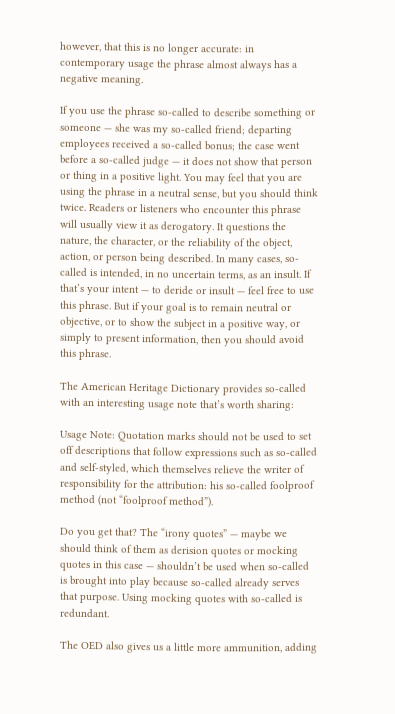however, that this is no longer accurate: in contemporary usage the phrase almost always has a negative meaning.

If you use the phrase so-called to describe something or someone — she was my so-called friend; departing employees received a so-called bonus; the case went before a so-called judge — it does not show that person or thing in a positive light. You may feel that you are using the phrase in a neutral sense, but you should think twice. Readers or listeners who encounter this phrase will usually view it as derogatory. It questions the nature, the character, or the reliability of the object, action, or person being described. In many cases, so-called is intended, in no uncertain terms, as an insult. If that’s your intent — to deride or insult — feel free to use this phrase. But if your goal is to remain neutral or objective, or to show the subject in a positive way, or simply to present information, then you should avoid this phrase.

The American Heritage Dictionary provides so-called with an interesting usage note that’s worth sharing:

Usage Note: Quotation marks should not be used to set off descriptions that follow expressions such as so-called and self-styled, which themselves relieve the writer of responsibility for the attribution: his so-called foolproof method (not “foolproof method”).

Do you get that? The “irony quotes” — maybe we should think of them as derision quotes or mocking quotes in this case — shouldn’t be used when so-called is brought into play because so-called already serves that purpose. Using mocking quotes with so-called is redundant.

The OED also gives us a little more ammunition, adding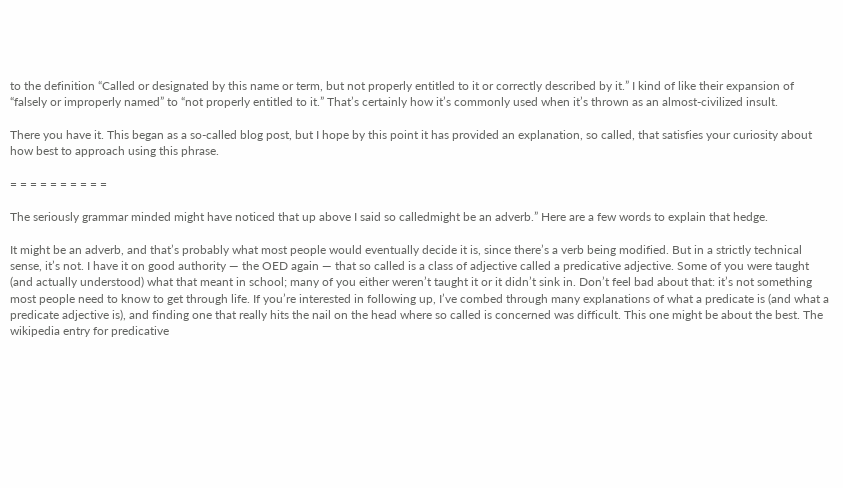to the definition “Called or designated by this name or term, but not properly entitled to it or correctly described by it.” I kind of like their expansion of “falsely or improperly named” to “not properly entitled to it.” That’s certainly how it’s commonly used when it’s thrown as an almost-civilized insult.

There you have it. This began as a so-called blog post, but I hope by this point it has provided an explanation, so called, that satisfies your curiosity about how best to approach using this phrase.

= = = = = = = = = =

The seriously grammar minded might have noticed that up above I said so calledmight be an adverb.” Here are a few words to explain that hedge.

It might be an adverb, and that’s probably what most people would eventually decide it is, since there’s a verb being modified. But in a strictly technical sense, it’s not. I have it on good authority — the OED again — that so called is a class of adjective called a predicative adjective. Some of you were taught (and actually understood) what that meant in school; many of you either weren’t taught it or it didn’t sink in. Don’t feel bad about that: it’s not something most people need to know to get through life. If you’re interested in following up, I’ve combed through many explanations of what a predicate is (and what a predicate adjective is), and finding one that really hits the nail on the head where so called is concerned was difficult. This one might be about the best. The wikipedia entry for predicative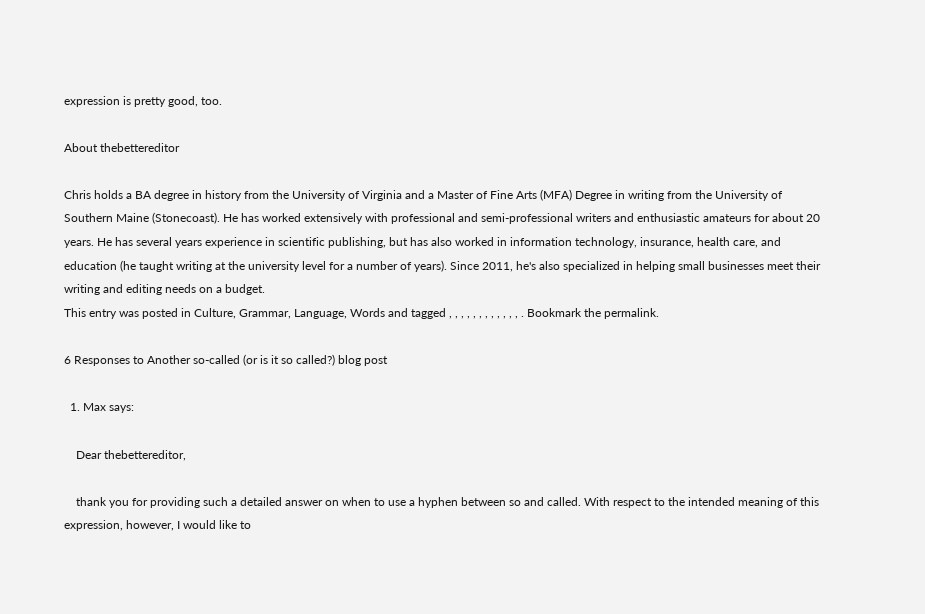expression is pretty good, too.

About thebettereditor

Chris holds a BA degree in history from the University of Virginia and a Master of Fine Arts (MFA) Degree in writing from the University of Southern Maine (Stonecoast). He has worked extensively with professional and semi-professional writers and enthusiastic amateurs for about 20 years. He has several years experience in scientific publishing, but has also worked in information technology, insurance, health care, and education (he taught writing at the university level for a number of years). Since 2011, he's also specialized in helping small businesses meet their writing and editing needs on a budget.
This entry was posted in Culture, Grammar, Language, Words and tagged , , , , , , , , , , , , . Bookmark the permalink.

6 Responses to Another so-called (or is it so called?) blog post

  1. Max says:

    Dear thebettereditor,

    thank you for providing such a detailed answer on when to use a hyphen between so and called. With respect to the intended meaning of this expression, however, I would like to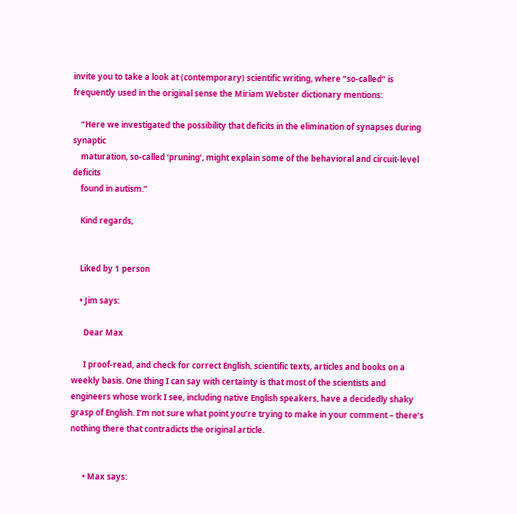invite you to take a look at (contemporary) scientific writing, where “so-called” is frequently used in the original sense the Miriam Webster dictionary mentions:

    “Here we investigated the possibility that deficits in the elimination of synapses during synaptic
    maturation, so-called ‘pruning’, might explain some of the behavioral and circuit-level deficits
    found in autism.”

    Kind regards,


    Liked by 1 person

    • Jim says:

      Dear Max

      I proof-read, and check for correct English, scientific texts, articles and books on a weekly basis. One thing I can say with certainty is that most of the scientists and engineers whose work I see, including native English speakers, have a decidedly shaky grasp of English. I’m not sure what point you’re trying to make in your comment – there’s nothing there that contradicts the original article.


      • Max says: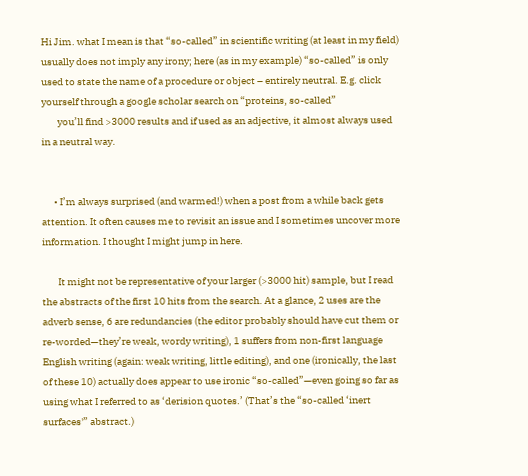Hi Jim. what I mean is that “so-called” in scientific writing (at least in my field) usually does not imply any irony; here (as in my example) “so-called” is only used to state the name of a procedure or object – entirely neutral. E.g. click yourself through a google scholar search on “proteins, so-called”
        you’ll find >3000 results and if used as an adjective, it almost always used in a neutral way.


      • I’m always surprised (and warmed!) when a post from a while back gets attention. It often causes me to revisit an issue and I sometimes uncover more information. I thought I might jump in here.

        It might not be representative of your larger (>3000 hit) sample, but I read the abstracts of the first 10 hits from the search. At a glance, 2 uses are the adverb sense, 6 are redundancies (the editor probably should have cut them or re-worded—they’re weak, wordy writing), 1 suffers from non-first language English writing (again: weak writing, little editing), and one (ironically, the last of these 10) actually does appear to use ironic “so-called”—even going so far as using what I referred to as ‘derision quotes.’ (That’s the “so-called ‘inert surfaces'” abstract.)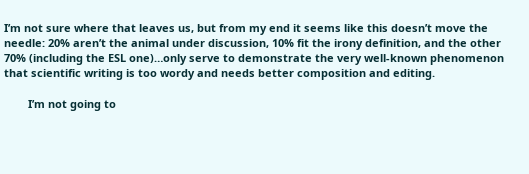I’m not sure where that leaves us, but from my end it seems like this doesn’t move the needle: 20% aren’t the animal under discussion, 10% fit the irony definition, and the other 70% (including the ESL one)…only serve to demonstrate the very well-known phenomenon that scientific writing is too wordy and needs better composition and editing.

        I’m not going to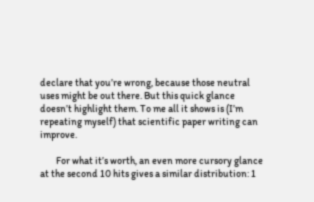declare that you’re wrong, because those neutral uses might be out there. But this quick glance doesn’t highlight them. To me all it shows is (I’m repeating myself) that scientific paper writing can improve.

        For what it’s worth, an even more cursory glance at the second 10 hits gives a similar distribution: 1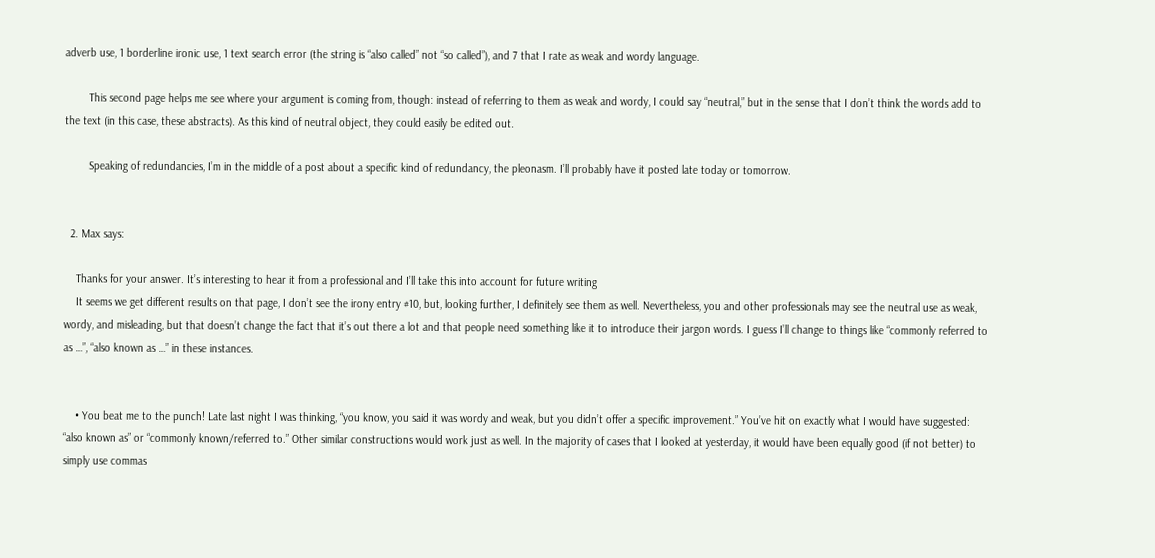adverb use, 1 borderline ironic use, 1 text search error (the string is “also called” not “so called”), and 7 that I rate as weak and wordy language.

        This second page helps me see where your argument is coming from, though: instead of referring to them as weak and wordy, I could say “neutral,” but in the sense that I don’t think the words add to the text (in this case, these abstracts). As this kind of neutral object, they could easily be edited out.

        Speaking of redundancies, I’m in the middle of a post about a specific kind of redundancy, the pleonasm. I’ll probably have it posted late today or tomorrow.


  2. Max says:

    Thanks for your answer. It’s interesting to hear it from a professional and I’ll take this into account for future writing
    It seems we get different results on that page, I don’t see the irony entry #10, but, looking further, I definitely see them as well. Nevertheless, you and other professionals may see the neutral use as weak, wordy, and misleading, but that doesn’t change the fact that it’s out there a lot and that people need something like it to introduce their jargon words. I guess I’ll change to things like “commonly referred to as …”, “also known as …” in these instances.


    • You beat me to the punch! Late last night I was thinking, “you know, you said it was wordy and weak, but you didn’t offer a specific improvement.” You’ve hit on exactly what I would have suggested: “also known as” or “commonly known/referred to.” Other similar constructions would work just as well. In the majority of cases that I looked at yesterday, it would have been equally good (if not better) to simply use commas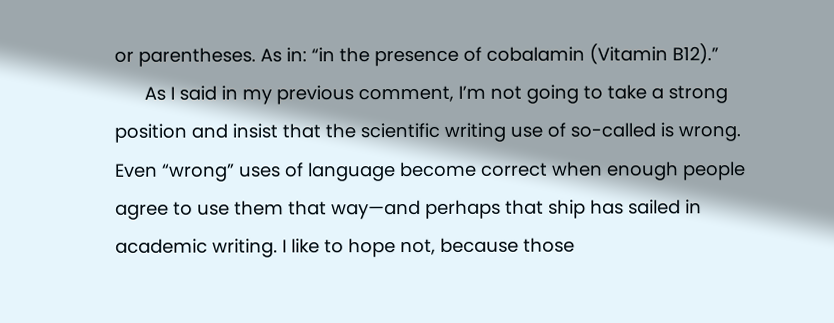or parentheses. As in: “in the presence of cobalamin (Vitamin B12).”
      As I said in my previous comment, I’m not going to take a strong position and insist that the scientific writing use of so-called is wrong. Even “wrong” uses of language become correct when enough people agree to use them that way—and perhaps that ship has sailed in academic writing. I like to hope not, because those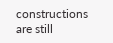constructions are still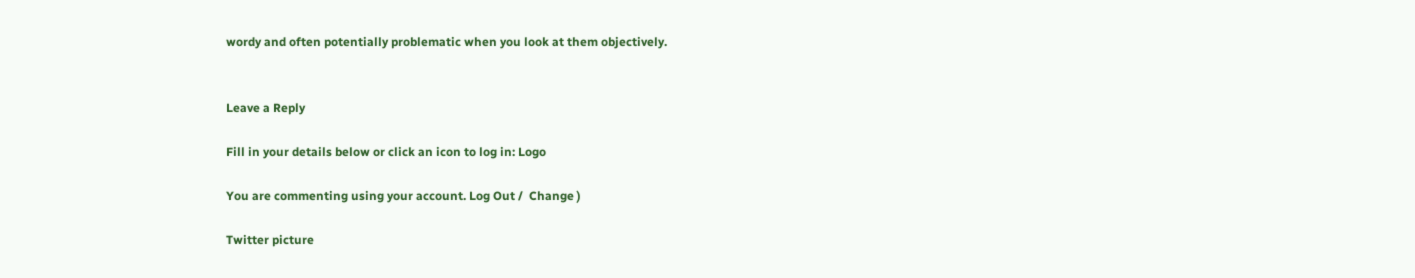wordy and often potentially problematic when you look at them objectively.


Leave a Reply

Fill in your details below or click an icon to log in: Logo

You are commenting using your account. Log Out /  Change )

Twitter picture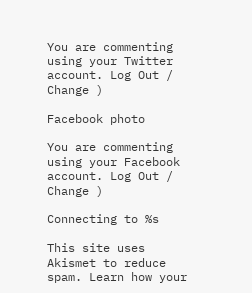You are commenting using your Twitter account. Log Out /  Change )

Facebook photo

You are commenting using your Facebook account. Log Out /  Change )

Connecting to %s

This site uses Akismet to reduce spam. Learn how your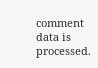comment data is processed.